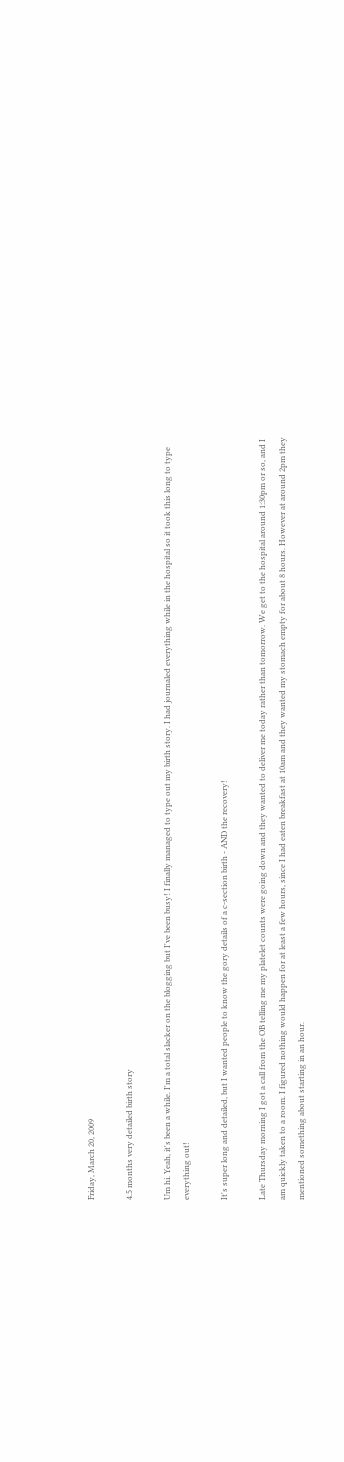Friday, March 20, 2009

4.5 months very detailed birth story

Um hi. Yeah, it's been a while. I'm a total slacker on the blogging but I've been busy! I finally managed to type out my birth story. I had journaled everything while in the hospital so it took this long to type everything out!

It's super long and detailed, but I wanted people to know the gory details of a c-section birth - AND the recovery!

Late Thursday morning I got a call from the OB telling me my platelet counts were going down and they wanted to deliver me today rather than tomorrow. We get to the hospital around 1:30pm or so, and I am quickly taken to a room. I figured nothing would happen for at least a few hours, since I had eaten breakfast at 10am and they wanted my stomach empty for about 8 hours. However at around 2pm they mentioned something about starting in an hour.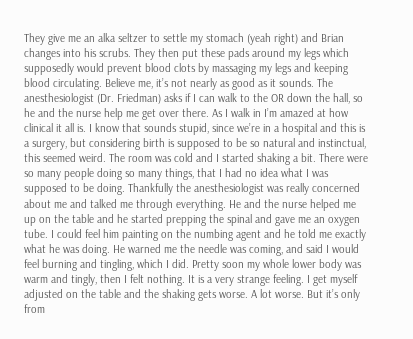They give me an alka seltzer to settle my stomach (yeah right) and Brian changes into his scrubs. They then put these pads around my legs which supposedly would prevent blood clots by massaging my legs and keeping blood circulating. Believe me, it’s not nearly as good as it sounds. The anesthesiologist (Dr. Friedman) asks if I can walk to the OR down the hall, so he and the nurse help me get over there. As I walk in I’m amazed at how clinical it all is. I know that sounds stupid, since we’re in a hospital and this is a surgery, but considering birth is supposed to be so natural and instinctual, this seemed weird. The room was cold and I started shaking a bit. There were so many people doing so many things, that I had no idea what I was supposed to be doing. Thankfully the anesthesiologist was really concerned about me and talked me through everything. He and the nurse helped me up on the table and he started prepping the spinal and gave me an oxygen tube. I could feel him painting on the numbing agent and he told me exactly what he was doing. He warned me the needle was coming, and said I would feel burning and tingling, which I did. Pretty soon my whole lower body was warm and tingly, then I felt nothing. It is a very strange feeling. I get myself adjusted on the table and the shaking gets worse. A lot worse. But it’s only from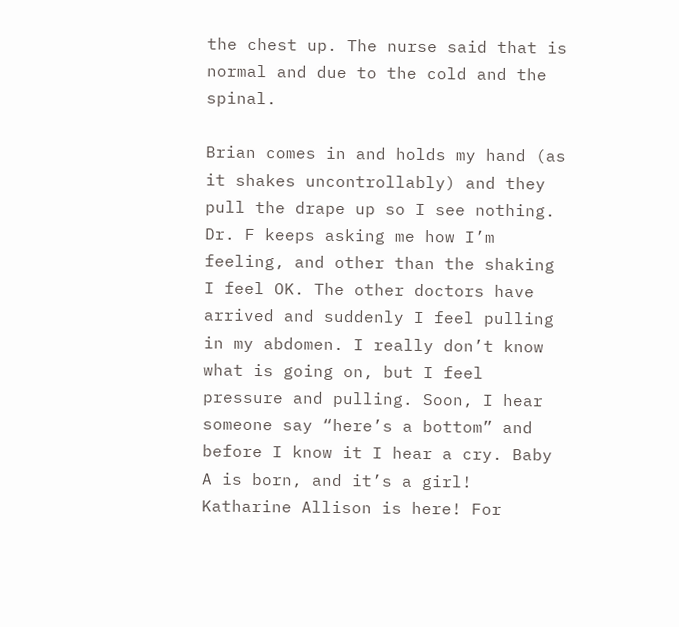the chest up. The nurse said that is normal and due to the cold and the spinal.

Brian comes in and holds my hand (as it shakes uncontrollably) and they pull the drape up so I see nothing. Dr. F keeps asking me how I’m feeling, and other than the shaking I feel OK. The other doctors have arrived and suddenly I feel pulling in my abdomen. I really don’t know what is going on, but I feel pressure and pulling. Soon, I hear someone say “here’s a bottom” and before I know it I hear a cry. Baby A is born, and it’s a girl! Katharine Allison is here! For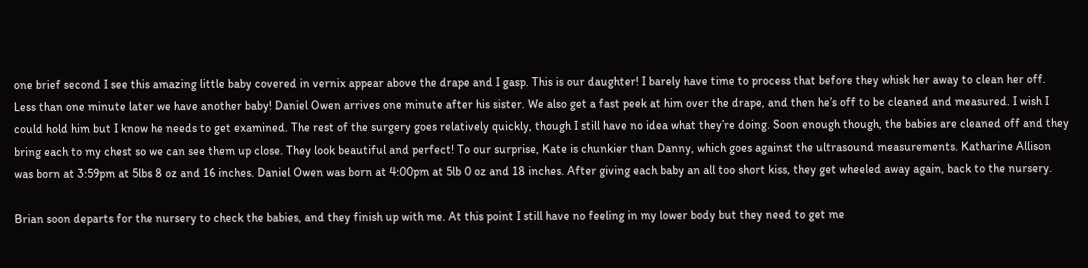one brief second I see this amazing little baby covered in vernix appear above the drape and I gasp. This is our daughter! I barely have time to process that before they whisk her away to clean her off. Less than one minute later we have another baby! Daniel Owen arrives one minute after his sister. We also get a fast peek at him over the drape, and then he’s off to be cleaned and measured. I wish I could hold him but I know he needs to get examined. The rest of the surgery goes relatively quickly, though I still have no idea what they’re doing. Soon enough though, the babies are cleaned off and they bring each to my chest so we can see them up close. They look beautiful and perfect! To our surprise, Kate is chunkier than Danny, which goes against the ultrasound measurements. Katharine Allison was born at 3:59pm at 5lbs 8 oz and 16 inches. Daniel Owen was born at 4:00pm at 5lb 0 oz and 18 inches. After giving each baby an all too short kiss, they get wheeled away again, back to the nursery.

Brian soon departs for the nursery to check the babies, and they finish up with me. At this point I still have no feeling in my lower body but they need to get me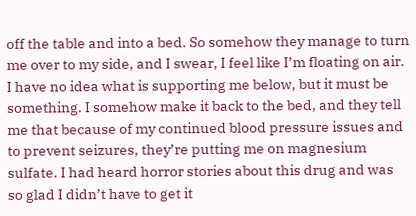off the table and into a bed. So somehow they manage to turn me over to my side, and I swear, I feel like I’m floating on air. I have no idea what is supporting me below, but it must be something. I somehow make it back to the bed, and they tell me that because of my continued blood pressure issues and to prevent seizures, they’re putting me on magnesium sulfate. I had heard horror stories about this drug and was so glad I didn’t have to get it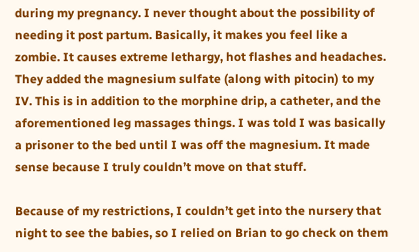during my pregnancy. I never thought about the possibility of needing it post partum. Basically, it makes you feel like a zombie. It causes extreme lethargy, hot flashes and headaches. They added the magnesium sulfate (along with pitocin) to my IV. This is in addition to the morphine drip, a catheter, and the aforementioned leg massages things. I was told I was basically a prisoner to the bed until I was off the magnesium. It made sense because I truly couldn’t move on that stuff.

Because of my restrictions, I couldn’t get into the nursery that night to see the babies, so I relied on Brian to go check on them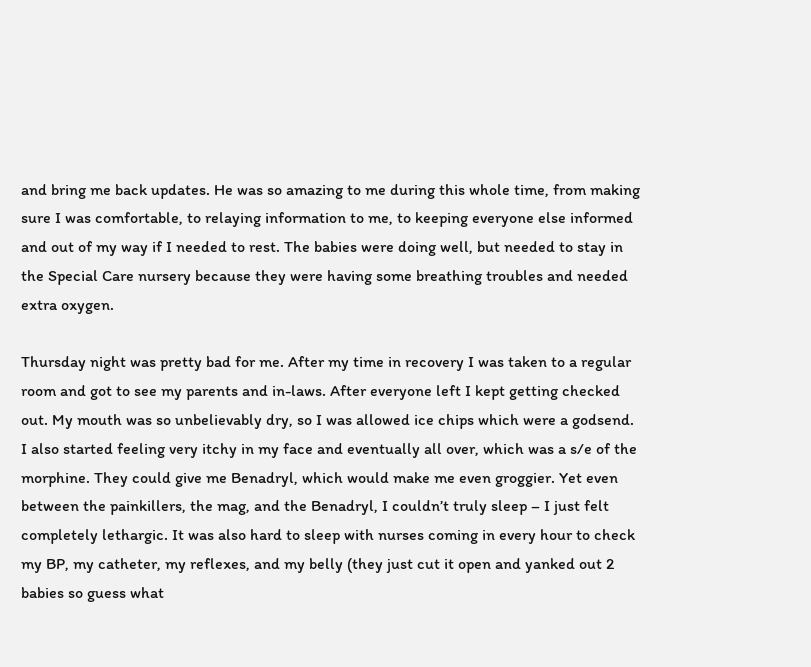and bring me back updates. He was so amazing to me during this whole time, from making sure I was comfortable, to relaying information to me, to keeping everyone else informed and out of my way if I needed to rest. The babies were doing well, but needed to stay in the Special Care nursery because they were having some breathing troubles and needed extra oxygen.

Thursday night was pretty bad for me. After my time in recovery I was taken to a regular room and got to see my parents and in-laws. After everyone left I kept getting checked out. My mouth was so unbelievably dry, so I was allowed ice chips which were a godsend. I also started feeling very itchy in my face and eventually all over, which was a s/e of the morphine. They could give me Benadryl, which would make me even groggier. Yet even between the painkillers, the mag, and the Benadryl, I couldn’t truly sleep – I just felt completely lethargic. It was also hard to sleep with nurses coming in every hour to check my BP, my catheter, my reflexes, and my belly (they just cut it open and yanked out 2 babies so guess what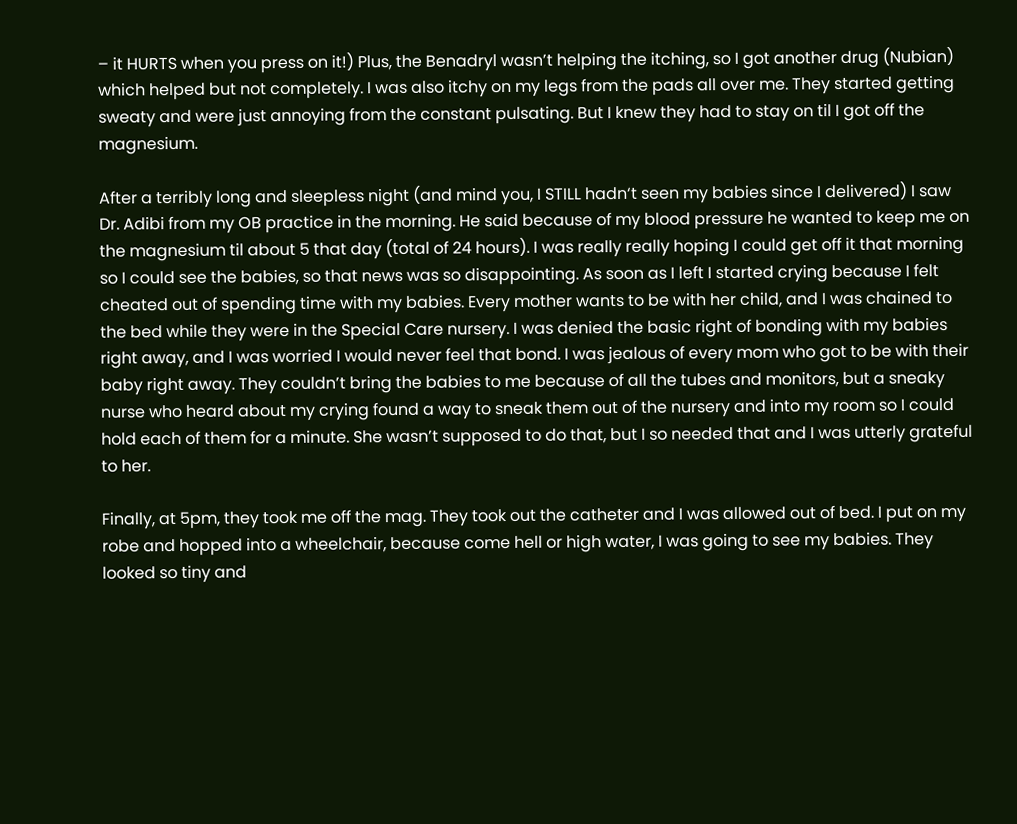– it HURTS when you press on it!) Plus, the Benadryl wasn’t helping the itching, so I got another drug (Nubian) which helped but not completely. I was also itchy on my legs from the pads all over me. They started getting sweaty and were just annoying from the constant pulsating. But I knew they had to stay on til I got off the magnesium.

After a terribly long and sleepless night (and mind you, I STILL hadn‘t seen my babies since I delivered) I saw Dr. Adibi from my OB practice in the morning. He said because of my blood pressure he wanted to keep me on the magnesium til about 5 that day (total of 24 hours). I was really really hoping I could get off it that morning so I could see the babies, so that news was so disappointing. As soon as I left I started crying because I felt cheated out of spending time with my babies. Every mother wants to be with her child, and I was chained to the bed while they were in the Special Care nursery. I was denied the basic right of bonding with my babies right away, and I was worried I would never feel that bond. I was jealous of every mom who got to be with their baby right away. They couldn’t bring the babies to me because of all the tubes and monitors, but a sneaky nurse who heard about my crying found a way to sneak them out of the nursery and into my room so I could hold each of them for a minute. She wasn’t supposed to do that, but I so needed that and I was utterly grateful to her.

Finally, at 5pm, they took me off the mag. They took out the catheter and I was allowed out of bed. I put on my robe and hopped into a wheelchair, because come hell or high water, I was going to see my babies. They looked so tiny and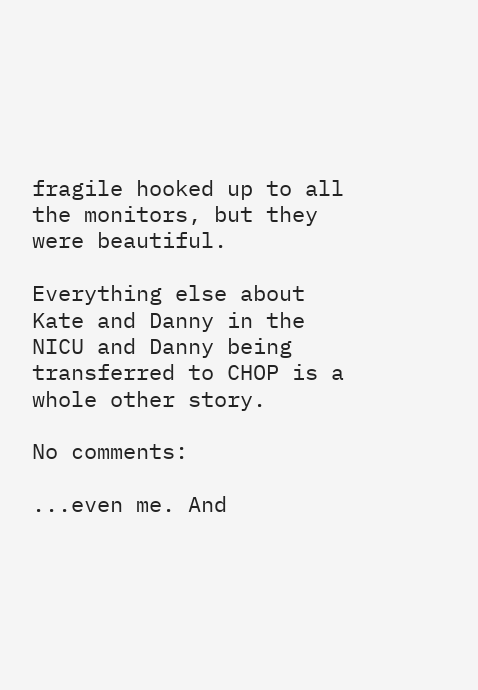fragile hooked up to all the monitors, but they were beautiful.

Everything else about Kate and Danny in the NICU and Danny being transferred to CHOP is a whole other story.

No comments:

...even me. And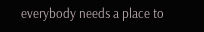everybody needs a place to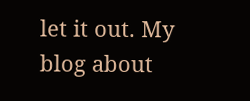let it out. My blog about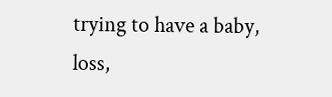trying to have a baby, loss,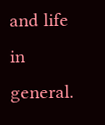and life in general.